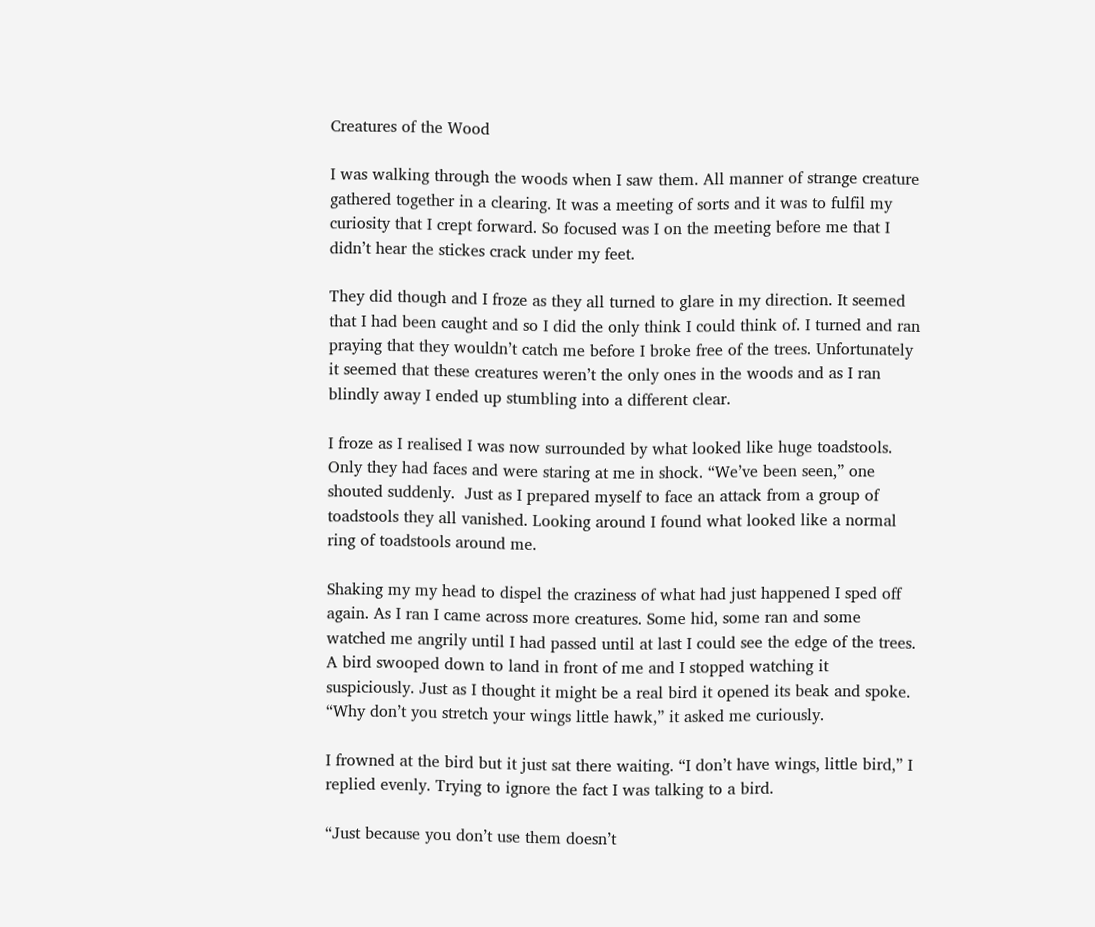Creatures of the Wood

I was walking through the woods when I saw them. All manner of strange creature gathered together in a clearing. It was a meeting of sorts and it was to fulfil my curiosity that I crept forward. So focused was I on the meeting before me that I didn’t hear the stickes crack under my feet.

They did though and I froze as they all turned to glare in my direction. It seemed that I had been caught and so I did the only think I could think of. I turned and ran praying that they wouldn’t catch me before I broke free of the trees. Unfortunately it seemed that these creatures weren’t the only ones in the woods and as I ran blindly away I ended up stumbling into a different clear.

I froze as I realised I was now surrounded by what looked like huge toadstools. Only they had faces and were staring at me in shock. “We’ve been seen,” one shouted suddenly.  Just as I prepared myself to face an attack from a group of toadstools they all vanished. Looking around I found what looked like a normal ring of toadstools around me.

Shaking my my head to dispel the craziness of what had just happened I sped off again. As I ran I came across more creatures. Some hid, some ran and some watched me angrily until I had passed until at last I could see the edge of the trees. A bird swooped down to land in front of me and I stopped watching it suspiciously. Just as I thought it might be a real bird it opened its beak and spoke. “Why don’t you stretch your wings little hawk,” it asked me curiously.

I frowned at the bird but it just sat there waiting. “I don’t have wings, little bird,” I replied evenly. Trying to ignore the fact I was talking to a bird.

“Just because you don’t use them doesn’t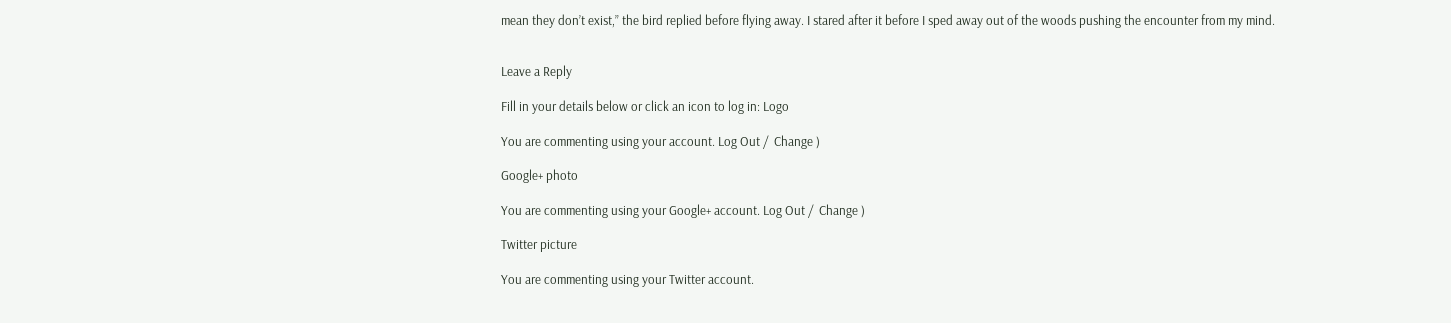mean they don’t exist,” the bird replied before flying away. I stared after it before I sped away out of the woods pushing the encounter from my mind.


Leave a Reply

Fill in your details below or click an icon to log in: Logo

You are commenting using your account. Log Out /  Change )

Google+ photo

You are commenting using your Google+ account. Log Out /  Change )

Twitter picture

You are commenting using your Twitter account.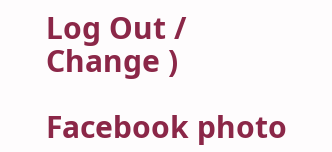Log Out /  Change )

Facebook photo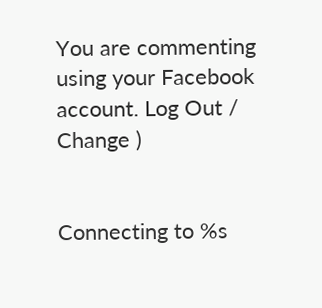You are commenting using your Facebook account. Log Out /  Change )


Connecting to %s